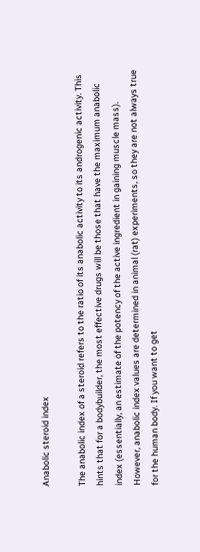Anabolic steroid index

The anabolic index of a steroid refers to the ratio of its anabolic activity to its androgenic activity. This hints that for a bodybuilder, the most effective drugs will be those that have the maximum anabolic index (essentially, an estimate of the potency of the active ingredient in gaining muscle mass). However, anabolic index values are determined in animal (rat) experiments, so they are not always true for the human body. If you want to get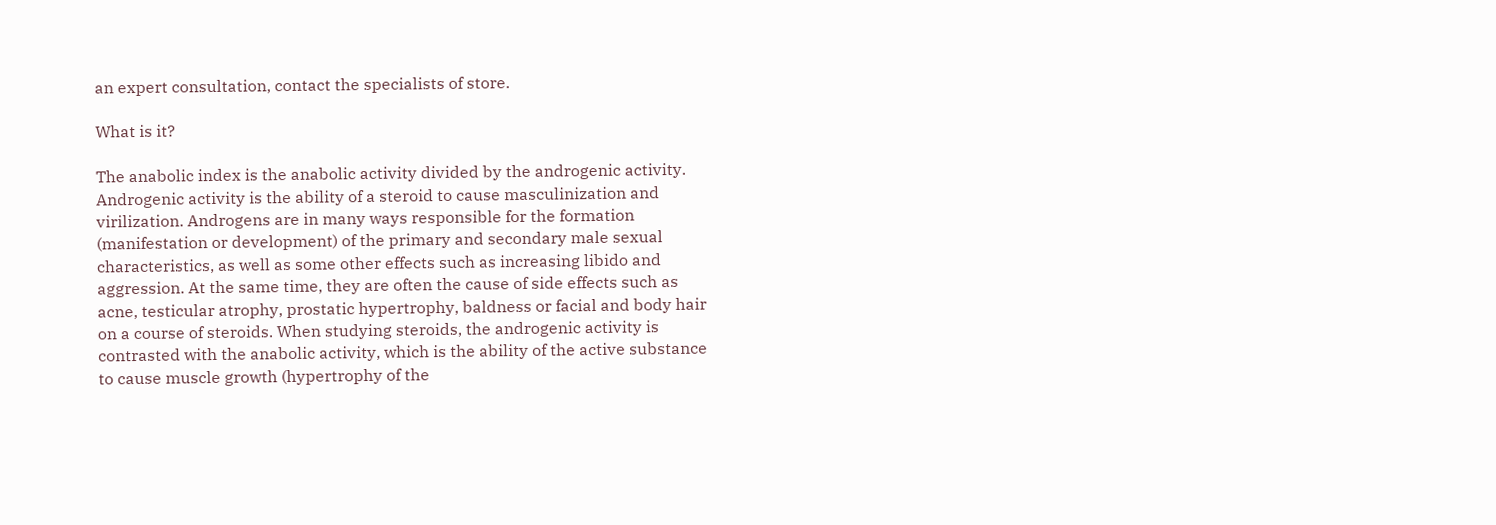an expert consultation, contact the specialists of store.

What is it?

The anabolic index is the anabolic activity divided by the androgenic activity. Androgenic activity is the ability of a steroid to cause masculinization and virilization. Androgens are in many ways responsible for the formation (manifestation or development) of the primary and secondary male sexual characteristics, as well as some other effects such as increasing libido and aggression. At the same time, they are often the cause of side effects such as acne, testicular atrophy, prostatic hypertrophy, baldness or facial and body hair on a course of steroids. When studying steroids, the androgenic activity is contrasted with the anabolic activity, which is the ability of the active substance to cause muscle growth (hypertrophy of the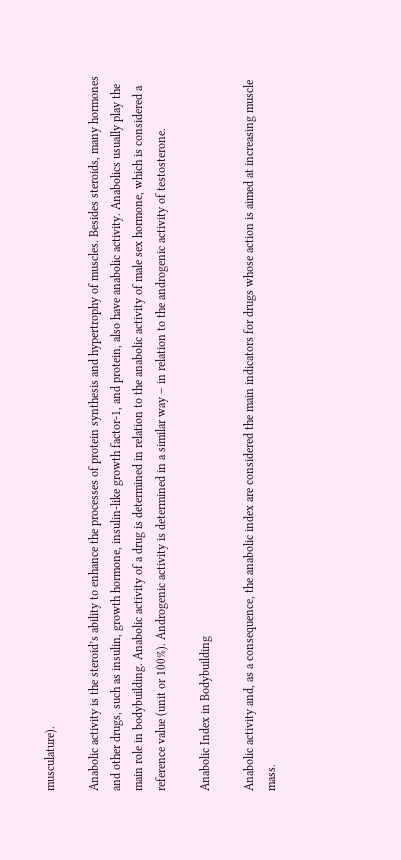musculature).

Anabolic activity is the steroid’s ability to enhance the processes of protein synthesis and hypertrophy of muscles. Besides steroids, many hormones and other drugs, such as insulin, growth hormone, insulin-like growth factor-1, and protein, also have anabolic activity. Anabolics usually play the main role in bodybuilding. Anabolic activity of a drug is determined in relation to the anabolic activity of male sex hormone, which is considered a reference value (unit or 100%). Androgenic activity is determined in a similar way – in relation to the androgenic activity of testosterone.

Anabolic Index in Bodybuilding

Anabolic activity and, as a consequence, the anabolic index are considered the main indicators for drugs whose action is aimed at increasing muscle mass.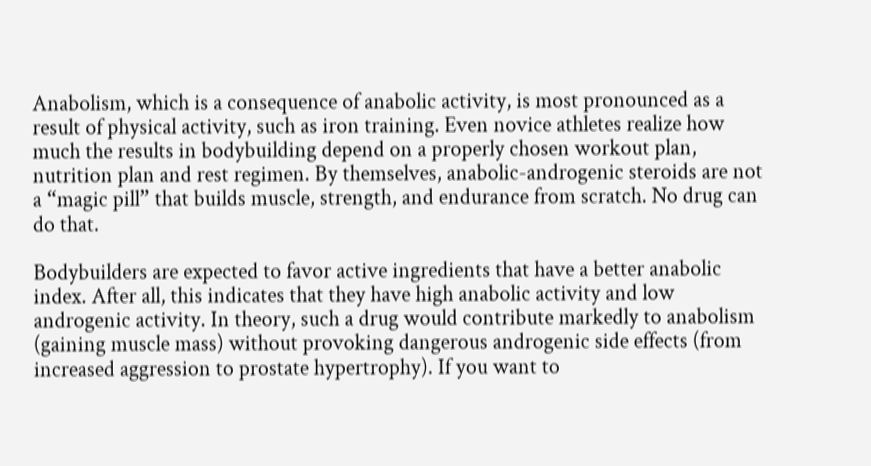Anabolism, which is a consequence of anabolic activity, is most pronounced as a result of physical activity, such as iron training. Even novice athletes realize how much the results in bodybuilding depend on a properly chosen workout plan, nutrition plan and rest regimen. By themselves, anabolic-androgenic steroids are not a “magic pill” that builds muscle, strength, and endurance from scratch. No drug can do that.

Bodybuilders are expected to favor active ingredients that have a better anabolic index. After all, this indicates that they have high anabolic activity and low androgenic activity. In theory, such a drug would contribute markedly to anabolism (gaining muscle mass) without provoking dangerous androgenic side effects (from increased aggression to prostate hypertrophy). If you want to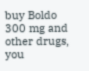buy Boldo 300 mg and other drugs, you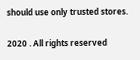should use only trusted stores.

2020 . All rights reserved